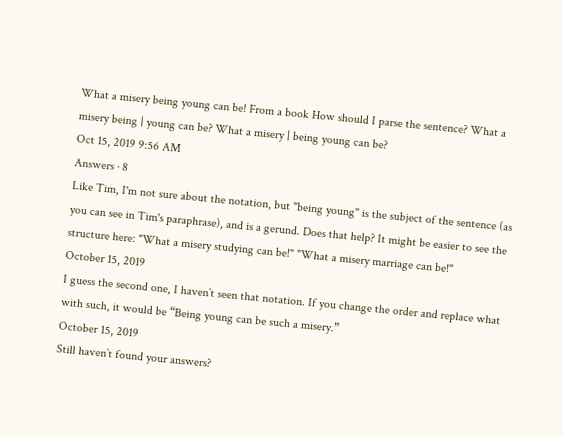What a misery being young can be! From a book How should I parse the sentence? What a misery being | young can be? What a misery | being young can be?
Oct 15, 2019 9:56 AM
Answers · 8
Like Tim, I'm not sure about the notation, but "being young" is the subject of the sentence (as you can see in Tim's paraphrase), and is a gerund. Does that help? It might be easier to see the structure here: "What a misery studying can be!" "What a misery marriage can be!"
October 15, 2019
I guess the second one, I haven’t seen that notation. If you change the order and replace what with such, it would be “Being young can be such a misery.”
October 15, 2019
Still haven’t found your answers?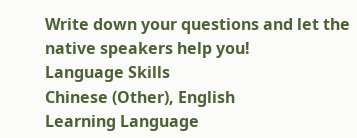Write down your questions and let the native speakers help you!
Language Skills
Chinese (Other), English
Learning Language